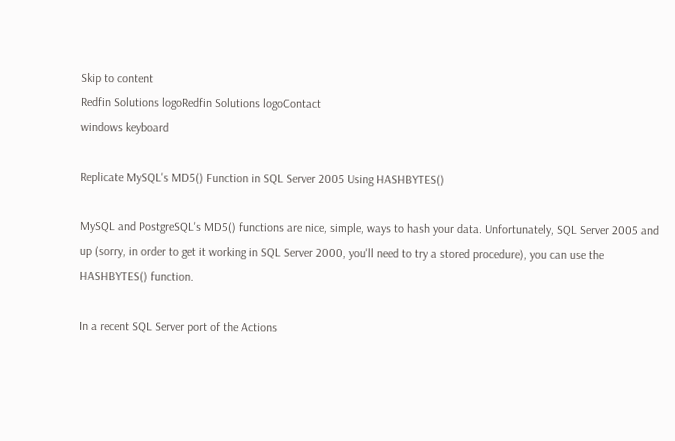Skip to content
Redfin Solutions logoRedfin Solutions logoContact
windows keyboard

Replicate MySQL's MD5() Function in SQL Server 2005 Using HASHBYTES()

MySQL and PostgreSQL's MD5() functions are nice, simple, ways to hash your data. Unfortunately, SQL Server 2005 and up (sorry, in order to get it working in SQL Server 2000, you'll need to try a stored procedure), you can use the HASHBYTES() function.

In a recent SQL Server port of the Actions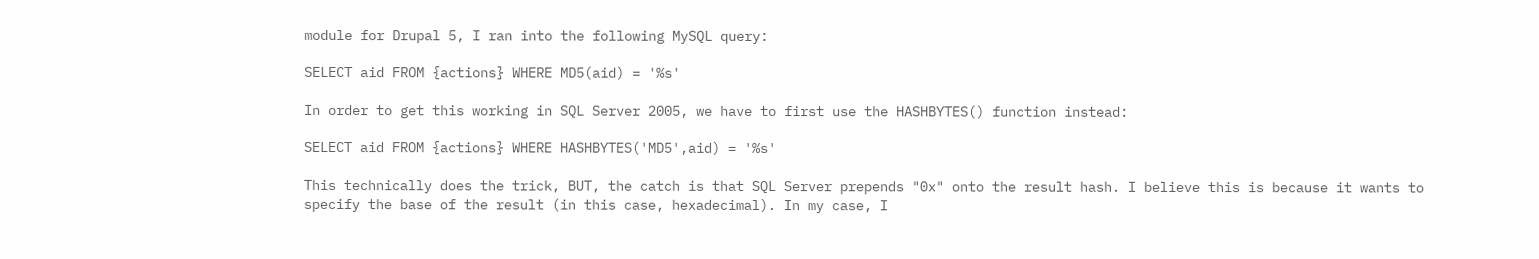module for Drupal 5, I ran into the following MySQL query:

SELECT aid FROM {actions} WHERE MD5(aid) = '%s'

In order to get this working in SQL Server 2005, we have to first use the HASHBYTES() function instead:

SELECT aid FROM {actions} WHERE HASHBYTES('MD5',aid) = '%s'

This technically does the trick, BUT, the catch is that SQL Server prepends "0x" onto the result hash. I believe this is because it wants to specify the base of the result (in this case, hexadecimal). In my case, I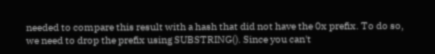needed to compare this result with a hash that did not have the 0x prefix. To do so, we need to drop the prefix using SUBSTRING(). Since you can't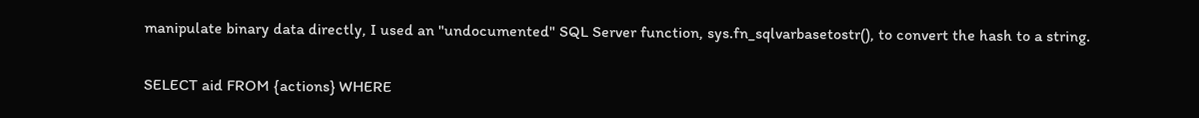manipulate binary data directly, I used an "undocumented" SQL Server function, sys.fn_sqlvarbasetostr(), to convert the hash to a string.

SELECT aid FROM {actions} WHERE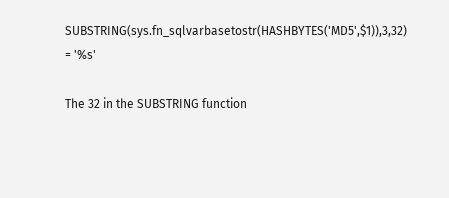SUBSTRING(sys.fn_sqlvarbasetostr(HASHBYTES('MD5',$1)),3,32) = '%s'

The 32 in the SUBSTRING function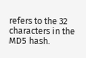refers to the 32 characters in the MD5 hash.